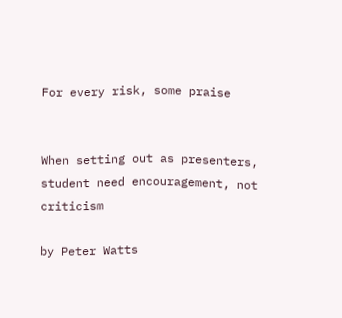For every risk, some praise


When setting out as presenters, student need encouragement, not criticism

by Peter Watts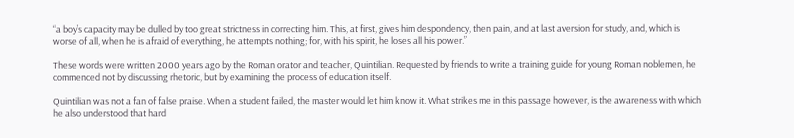“a boy’s capacity may be dulled by too great strictness in correcting him. This, at first, gives him despondency, then pain, and at last aversion for study, and, which is worse of all, when he is afraid of everything, he attempts nothing; for, with his spirit, he loses all his power.”

These words were written 2000 years ago by the Roman orator and teacher, Quintilian. Requested by friends to write a training guide for young Roman noblemen, he commenced not by discussing rhetoric, but by examining the process of education itself.

Quintilian was not a fan of false praise. When a student failed, the master would let him know it. What strikes me in this passage however, is the awareness with which he also understood that hard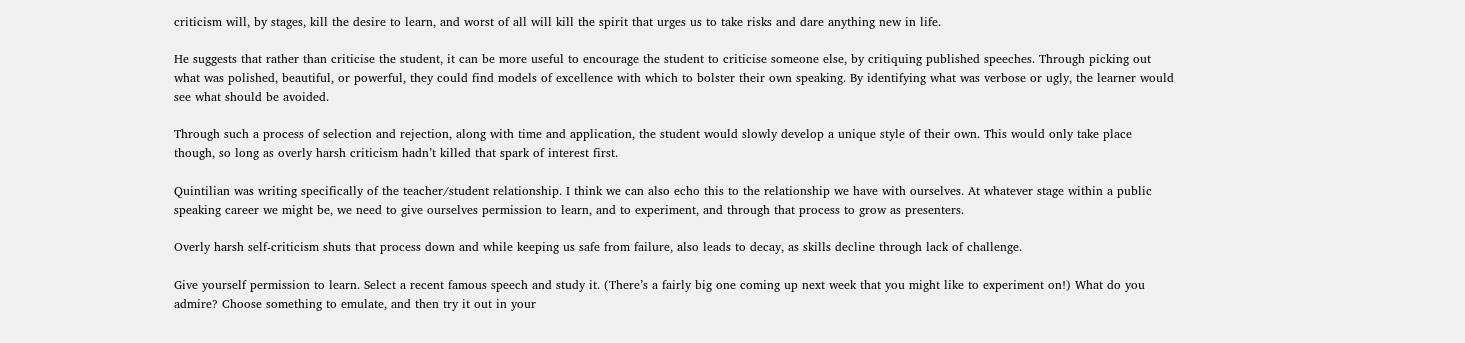criticism will, by stages, kill the desire to learn, and worst of all will kill the spirit that urges us to take risks and dare anything new in life.

He suggests that rather than criticise the student, it can be more useful to encourage the student to criticise someone else, by critiquing published speeches. Through picking out what was polished, beautiful, or powerful, they could find models of excellence with which to bolster their own speaking. By identifying what was verbose or ugly, the learner would see what should be avoided.

Through such a process of selection and rejection, along with time and application, the student would slowly develop a unique style of their own. This would only take place though, so long as overly harsh criticism hadn’t killed that spark of interest first.

Quintilian was writing specifically of the teacher/student relationship. I think we can also echo this to the relationship we have with ourselves. At whatever stage within a public speaking career we might be, we need to give ourselves permission to learn, and to experiment, and through that process to grow as presenters.

Overly harsh self-criticism shuts that process down and while keeping us safe from failure, also leads to decay, as skills decline through lack of challenge.

Give yourself permission to learn. Select a recent famous speech and study it. (There’s a fairly big one coming up next week that you might like to experiment on!) What do you admire? Choose something to emulate, and then try it out in your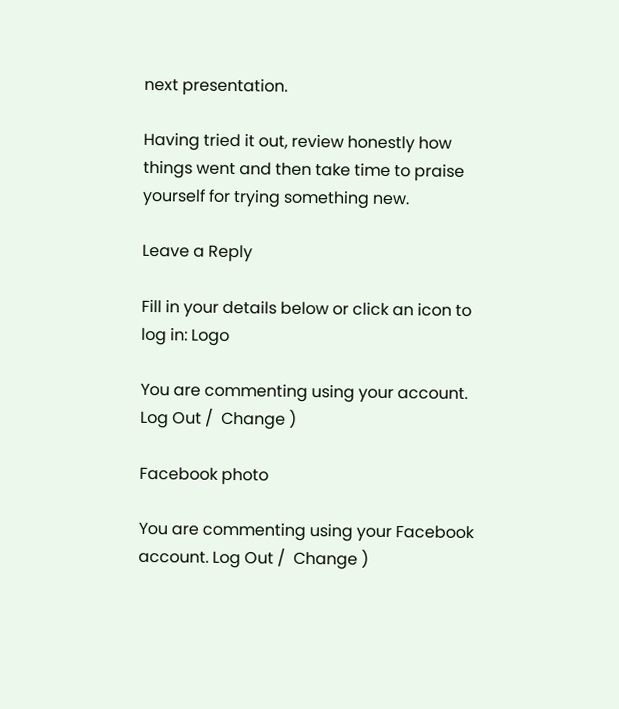next presentation.

Having tried it out, review honestly how things went and then take time to praise yourself for trying something new.

Leave a Reply

Fill in your details below or click an icon to log in: Logo

You are commenting using your account. Log Out /  Change )

Facebook photo

You are commenting using your Facebook account. Log Out /  Change )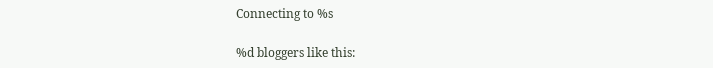Connecting to %s

%d bloggers like this: